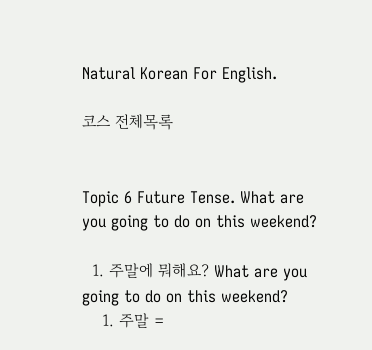Natural Korean For English.

코스 전체목록


Topic 6 Future Tense. What are you going to do on this weekend?

  1. 주말에 뭐해요? What are you going to do on this weekend?
    1. 주말 =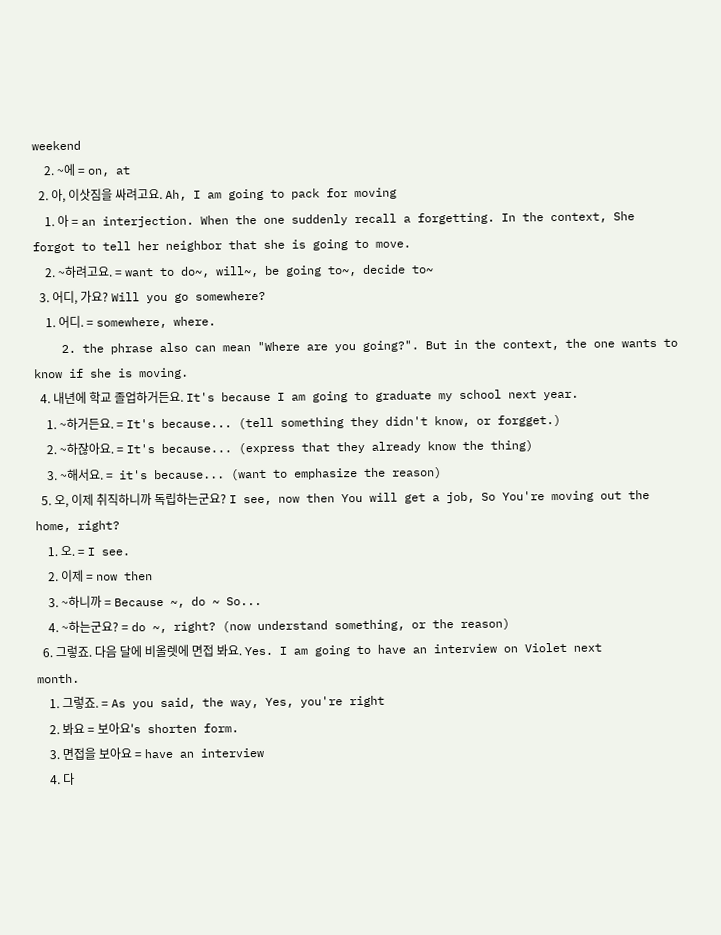weekend
    2. ~에 = on, at
  2. 아, 이삿짐을 싸려고요. Ah, I am going to pack for moving
    1. 아 = an interjection. When the one suddenly recall a forgetting. In the context, She forgot to tell her neighbor that she is going to move.
    2. ~하려고요. = want to do~, will~, be going to~, decide to~
  3. 어디, 가요? Will you go somewhere?
    1. 어디. = somewhere, where.
    2. the phrase also can mean "Where are you going?". But in the context, the one wants to know if she is moving.
  4. 내년에 학교 졸업하거든요. It's because I am going to graduate my school next year.
    1. ~하거든요. = It's because... (tell something they didn't know, or forgget.)
    2. ~하잖아요. = It's because... (express that they already know the thing)
    3. ~해서요. =  it's because... (want to emphasize the reason)
  5. 오, 이제 취직하니까 독립하는군요? I see, now then You will get a job, So You're moving out the home, right?
    1. 오. = I see.
    2. 이제 = now then
    3. ~하니까 = Because ~, do ~ So...
    4. ~하는군요? = do ~, right? (now understand something, or the reason)
  6. 그렇죠. 다음 달에 비올렛에 면접 봐요. Yes. I am going to have an interview on Violet next month.
    1. 그렇죠. = As you said, the way, Yes, you're right
    2. 봐요 = 보아요's shorten form.
    3. 면접을 보아요 = have an interview
    4. 다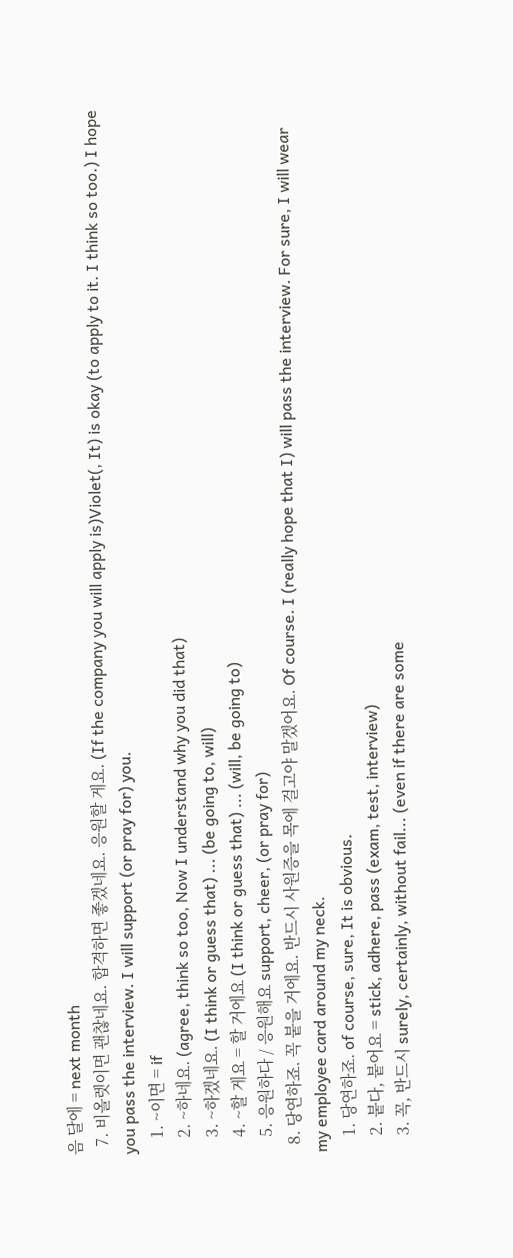음 달에 = next month
  7. 비올렛이면 괜찮네요. 합격하면 좋겠네요. 응원할 게요. (If the company you will apply is)Violet(, It) is okay (to apply to it. I think so too.) I hope you pass the interview. I will support (or pray for) you.
    1. ~이면 = if
    2. ~하네요. (agree, think so too, Now I understand why you did that)
    3. ~하겠네요. (I think or guess that) ... (be going to, will)
    4. ~할 게요 = 할 거에요 (I think or guess that) ... (will, be going to)
    5. 응원하다 / 응원해요 support, cheer, (or pray for)
  8. 당연하죠. 꼭 붙을 거에요. 반드시 사원증을 목에 걸고야 말겠어요. Of course. I (really hope that I) will pass the interview. For sure, I will wear my employee card around my neck.
    1. 당연하죠. of course, sure, It is obvious.
    2. 붙다, 붙어요 = stick, adhere, pass (exam, test, interview)
    3. 꼭, 반드시 surely, certainly, without fail... (even if there are some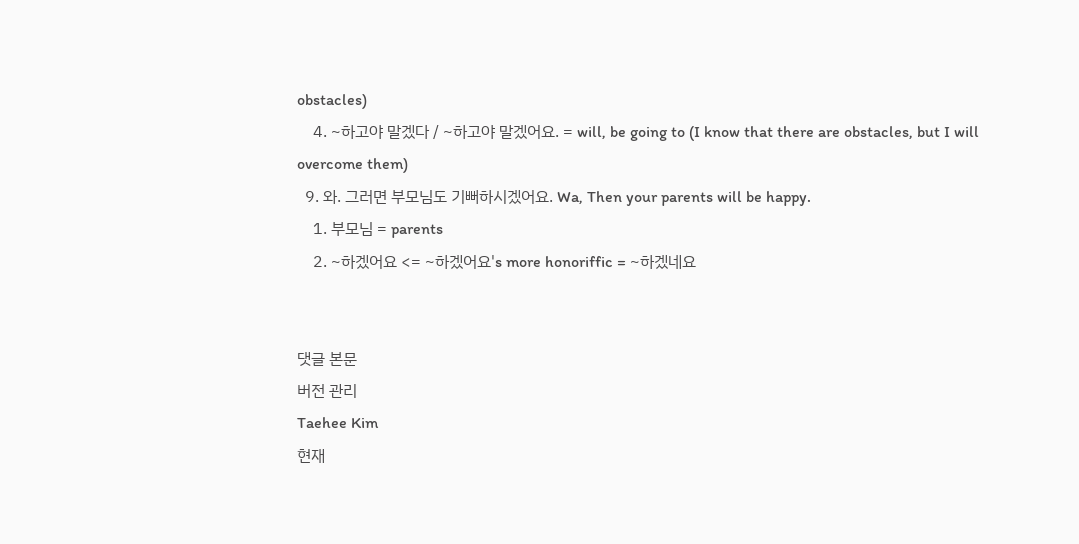obstacles)
    4. ~하고야 말겠다 / ~하고야 말겠어요. = will, be going to (I know that there are obstacles, but I will overcome them)
  9. 와. 그러면 부모님도 기뻐하시겠어요. Wa, Then your parents will be happy.
    1. 부모님 = parents
    2. ~하겠어요 <= ~하겠어요's more honoriffic = ~하겠네요


댓글 본문
버전 관리
Taehee Kim
현재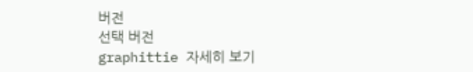버전
선택 버전
graphittie 자세히 보기